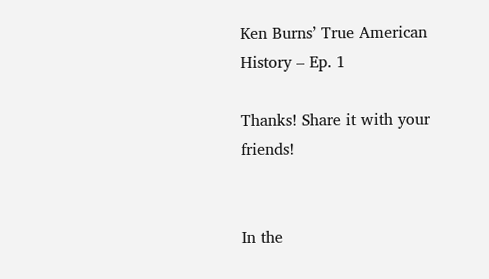Ken Burns’ True American History – Ep. 1

Thanks! Share it with your friends!


In the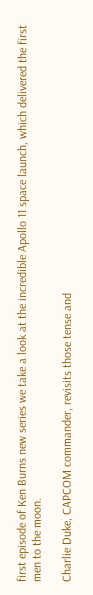first episode of Ken Burns new series we take a look at the incredible Apollo 11 space launch, which delivered the first men to the moon.

Charlie Duke, CAPCOM commander, revisits those tense and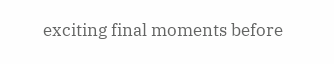exciting final moments before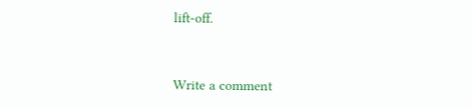lift-off.


Write a comment